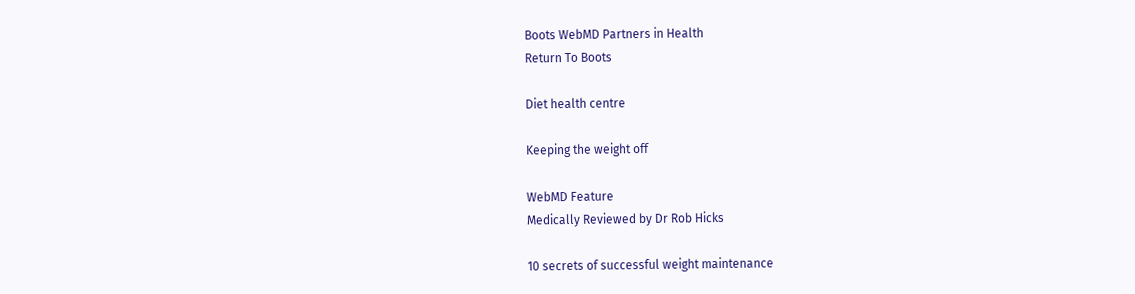Boots WebMD Partners in Health
Return To Boots

Diet health centre

Keeping the weight off

WebMD Feature
Medically Reviewed by Dr Rob Hicks

10 secrets of successful weight maintenance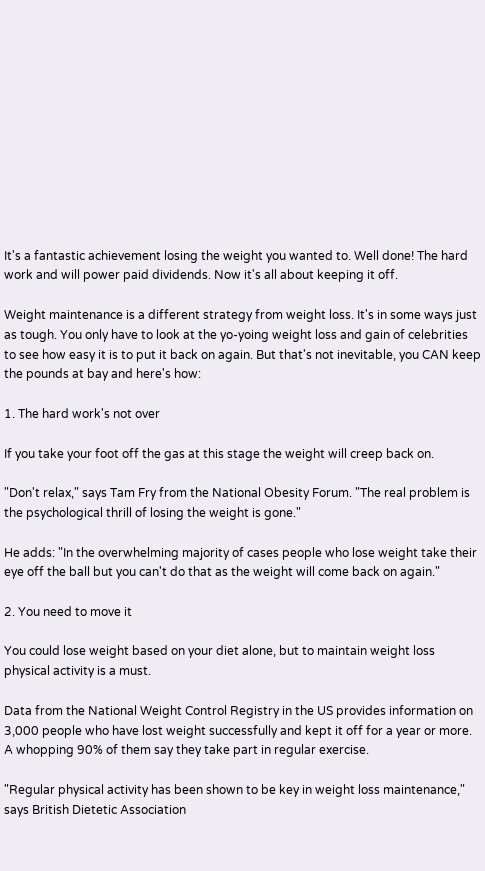It's a fantastic achievement losing the weight you wanted to. Well done! The hard work and will power paid dividends. Now it's all about keeping it off.

Weight maintenance is a different strategy from weight loss. It's in some ways just as tough. You only have to look at the yo-yoing weight loss and gain of celebrities to see how easy it is to put it back on again. But that's not inevitable, you CAN keep the pounds at bay and here's how:

1. The hard work's not over

If you take your foot off the gas at this stage the weight will creep back on.

"Don't relax," says Tam Fry from the National Obesity Forum. "The real problem is the psychological thrill of losing the weight is gone."

He adds: "In the overwhelming majority of cases people who lose weight take their eye off the ball but you can't do that as the weight will come back on again."

2. You need to move it

You could lose weight based on your diet alone, but to maintain weight loss physical activity is a must.

Data from the National Weight Control Registry in the US provides information on 3,000 people who have lost weight successfully and kept it off for a year or more. A whopping 90% of them say they take part in regular exercise.

"Regular physical activity has been shown to be key in weight loss maintenance," says British Dietetic Association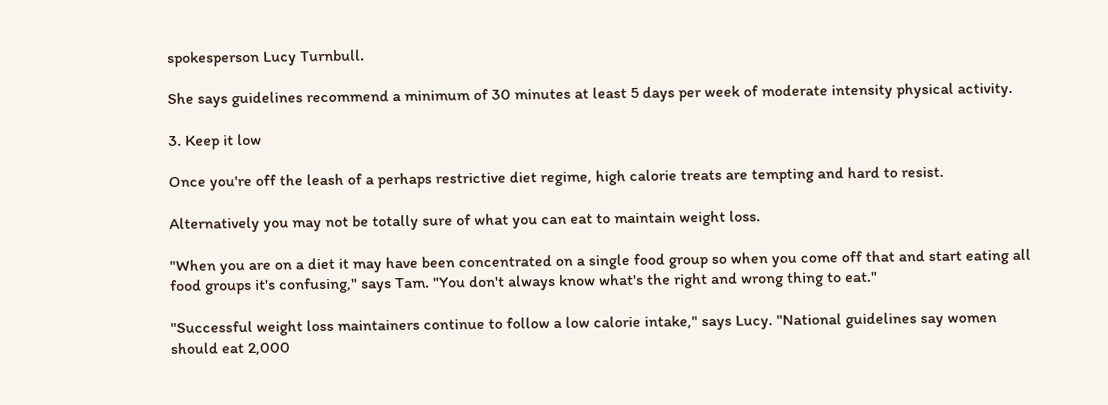spokesperson Lucy Turnbull.

She says guidelines recommend a minimum of 30 minutes at least 5 days per week of moderate intensity physical activity.

3. Keep it low

Once you're off the leash of a perhaps restrictive diet regime, high calorie treats are tempting and hard to resist.

Alternatively you may not be totally sure of what you can eat to maintain weight loss.

"When you are on a diet it may have been concentrated on a single food group so when you come off that and start eating all food groups it's confusing," says Tam. "You don't always know what's the right and wrong thing to eat."

"Successful weight loss maintainers continue to follow a low calorie intake," says Lucy. "National guidelines say women should eat 2,000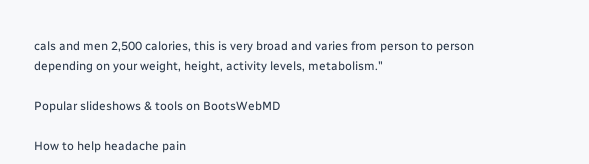cals and men 2,500 calories, this is very broad and varies from person to person depending on your weight, height, activity levels, metabolism."

Popular slideshows & tools on BootsWebMD

How to help headache pain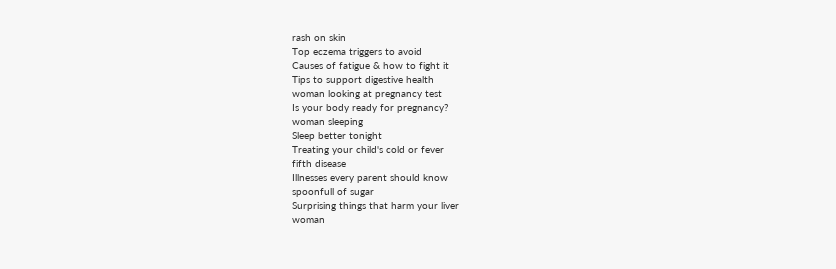rash on skin
Top eczema triggers to avoid
Causes of fatigue & how to fight it
Tips to support digestive health
woman looking at pregnancy test
Is your body ready for pregnancy?
woman sleeping
Sleep better tonight
Treating your child's cold or fever
fifth disease
Illnesses every parent should know
spoonfull of sugar
Surprising things that harm your liver
woman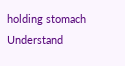holding stomach
Understand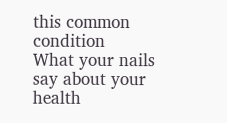this common condition
What your nails say about your health